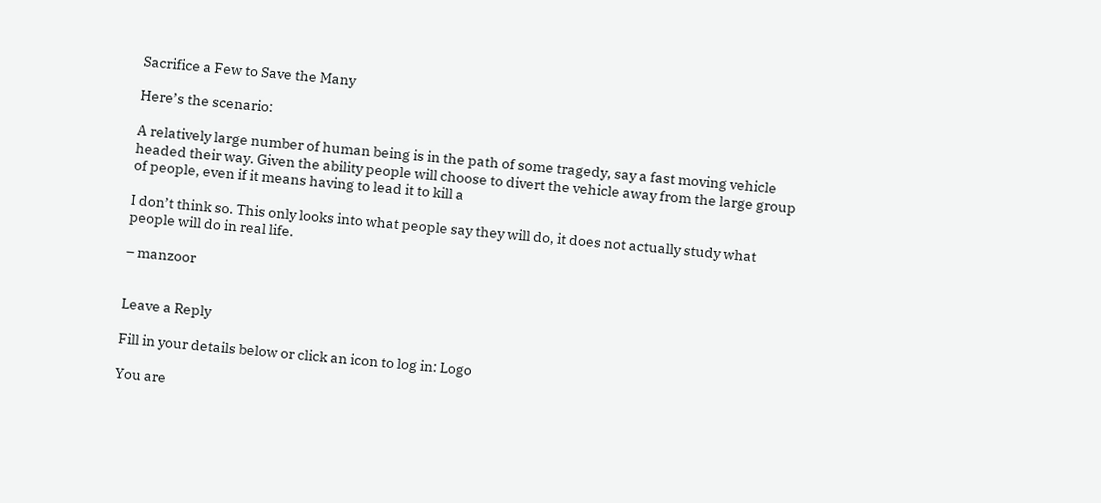Sacrifice a Few to Save the Many

Here’s the scenario:

A relatively large number of human being is in the path of some tragedy, say a fast moving vehicle headed their way. Given the ability people will choose to divert the vehicle away from the large group of people, even if it means having to lead it to kill a

I don’t think so. This only looks into what people say they will do, it does not actually study what people will do in real life.

– manzoor


Leave a Reply

Fill in your details below or click an icon to log in: Logo

You are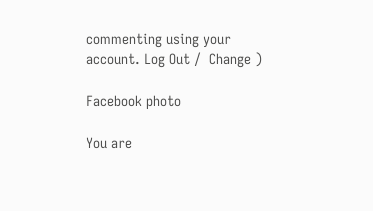commenting using your account. Log Out /  Change )

Facebook photo

You are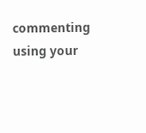commenting using your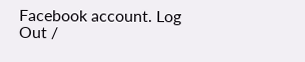Facebook account. Log Out /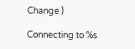Change )

Connecting to %s